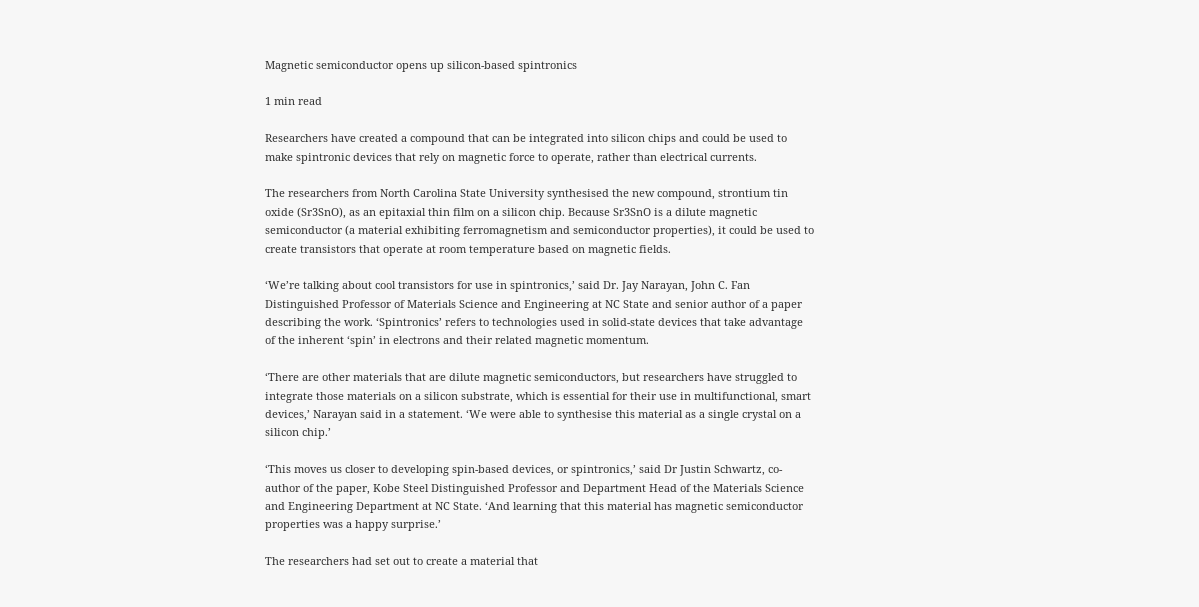Magnetic semiconductor opens up silicon-based spintronics

1 min read

Researchers have created a compound that can be integrated into silicon chips and could be used to make spintronic devices that rely on magnetic force to operate, rather than electrical currents.

The researchers from North Carolina State University synthesised the new compound, strontium tin oxide (Sr3SnO), as an epitaxial thin film on a silicon chip. Because Sr3SnO is a dilute magnetic semiconductor (a material exhibiting ferromagnetism and semiconductor properties), it could be used to create transistors that operate at room temperature based on magnetic fields.

‘We’re talking about cool transistors for use in spintronics,’ said Dr. Jay Narayan, John C. Fan Distinguished Professor of Materials Science and Engineering at NC State and senior author of a paper describing the work. ‘Spintronics’ refers to technologies used in solid-state devices that take advantage of the inherent ‘spin’ in electrons and their related magnetic momentum.

‘There are other materials that are dilute magnetic semiconductors, but researchers have struggled to integrate those materials on a silicon substrate, which is essential for their use in multifunctional, smart devices,’ Narayan said in a statement. ‘We were able to synthesise this material as a single crystal on a silicon chip.’

‘This moves us closer to developing spin-based devices, or spintronics,’ said Dr Justin Schwartz, co-author of the paper, Kobe Steel Distinguished Professor and Department Head of the Materials Science and Engineering Department at NC State. ‘And learning that this material has magnetic semiconductor properties was a happy surprise.’

The researchers had set out to create a material that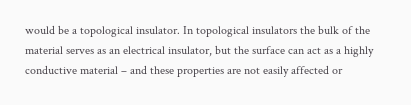would be a topological insulator. In topological insulators the bulk of the material serves as an electrical insulator, but the surface can act as a highly conductive material – and these properties are not easily affected or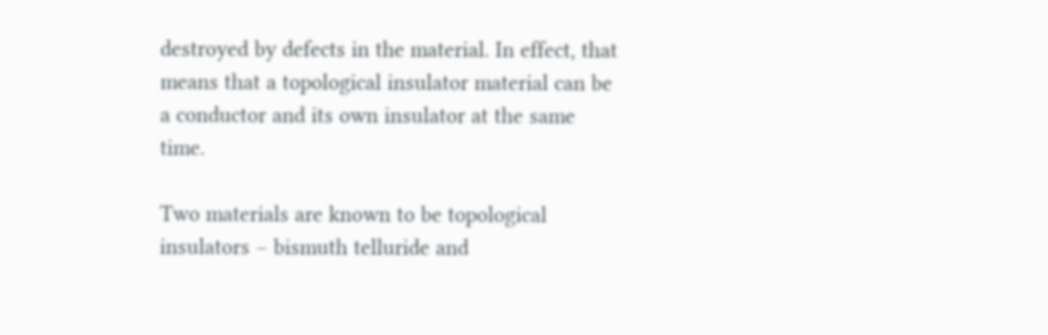destroyed by defects in the material. In effect, that means that a topological insulator material can be a conductor and its own insulator at the same time.

Two materials are known to be topological insulators – bismuth telluride and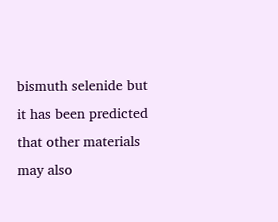bismuth selenide but it has been predicted that other materials may also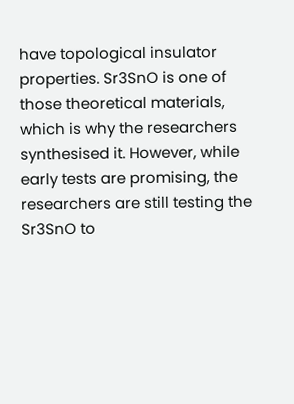have topological insulator properties. Sr3SnO is one of those theoretical materials, which is why the researchers synthesised it. However, while early tests are promising, the researchers are still testing the Sr3SnO to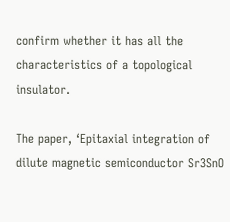confirm whether it has all the characteristics of a topological insulator.

The paper, ‘Epitaxial integration of dilute magnetic semiconductor Sr3SnO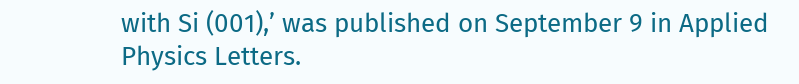with Si (001),’ was published on September 9 in Applied Physics Letters.